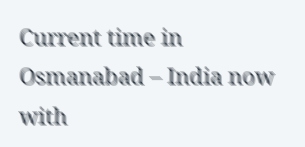Current time in Osmanabad – India now with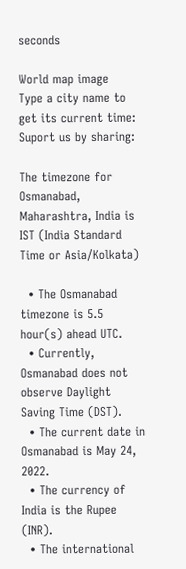seconds

World map image
Type a city name to get its current time:
Suport us by sharing:

The timezone for Osmanabad, Maharashtra, India is IST (India Standard Time or Asia/Kolkata)

  • The Osmanabad timezone is 5.5 hour(s) ahead UTC.
  • Currently, Osmanabad does not observe Daylight Saving Time (DST).
  • The current date in Osmanabad is May 24, 2022.
  • The currency of India is the Rupee (INR).
  • The international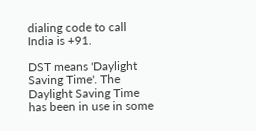dialing code to call India is +91.

DST means 'Daylight Saving Time'. The Daylight Saving Time has been in use in some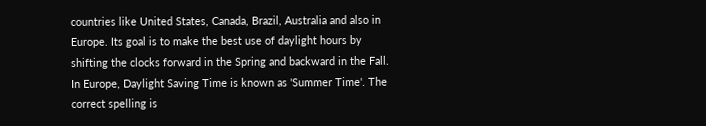countries like United States, Canada, Brazil, Australia and also in Europe. Its goal is to make the best use of daylight hours by shifting the clocks forward in the Spring and backward in the Fall. In Europe, Daylight Saving Time is known as 'Summer Time'. The correct spelling is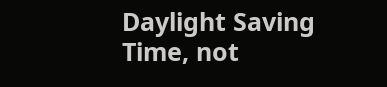Daylight Saving Time, not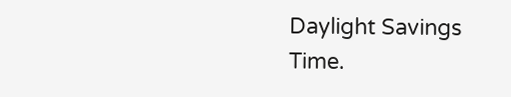Daylight Savings Time.